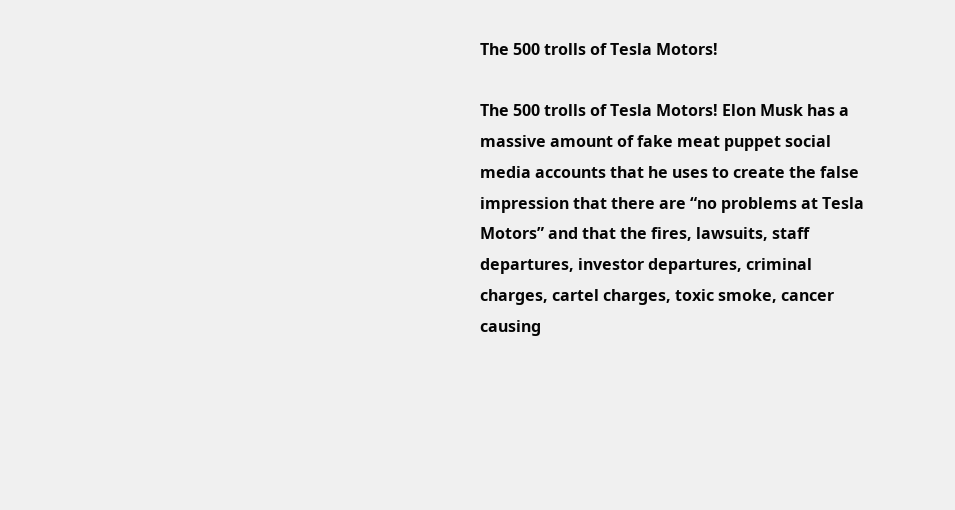The 500 trolls of Tesla Motors!

The 500 trolls of Tesla Motors! Elon Musk has a massive amount of fake meat puppet social media accounts that he uses to create the false impression that there are “no problems at Tesla Motors” and that the fires, lawsuits, staff departures, investor departures, criminal charges, cartel charges, toxic smoke, cancer causing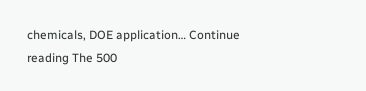chemicals, DOE application… Continue reading The 500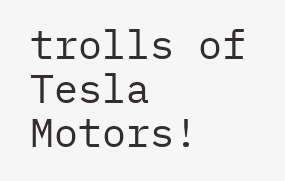trolls of Tesla Motors!